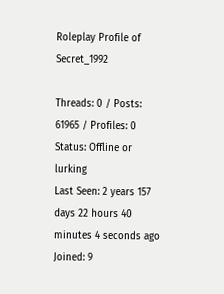Roleplay Profile of Secret_1992

Threads: 0 / Posts: 61965 / Profiles: 0
Status: Offline or lurking
Last Seen: 2 years 157 days 22 hours 40 minutes 4 seconds ago
Joined: 9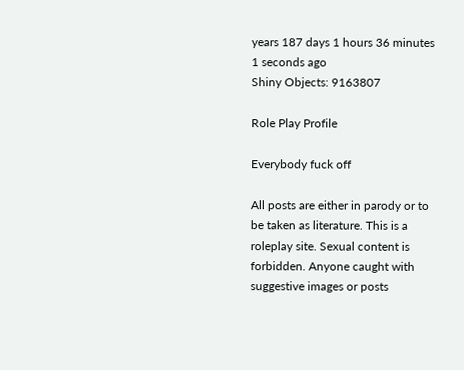years 187 days 1 hours 36 minutes 1 seconds ago
Shiny Objects: 9163807

Role Play Profile

Everybody fuck off

All posts are either in parody or to be taken as literature. This is a roleplay site. Sexual content is forbidden. Anyone caught with suggestive images or posts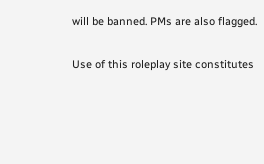will be banned. PMs are also flagged.

Use of this roleplay site constitutes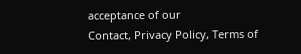acceptance of our
Contact, Privacy Policy, Terms of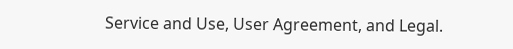Service and Use, User Agreement, and Legal.